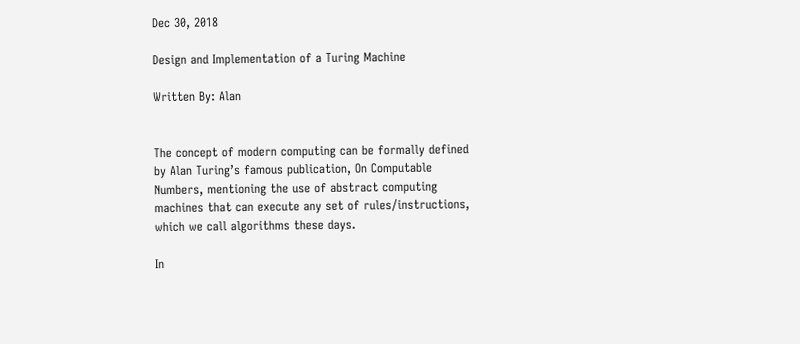Dec 30, 2018

Design and Implementation of a Turing Machine

Written By: Alan


The concept of modern computing can be formally defined by Alan Turing’s famous publication, On Computable Numbers, mentioning the use of abstract computing machines that can execute any set of rules/instructions, which we call algorithms these days.

In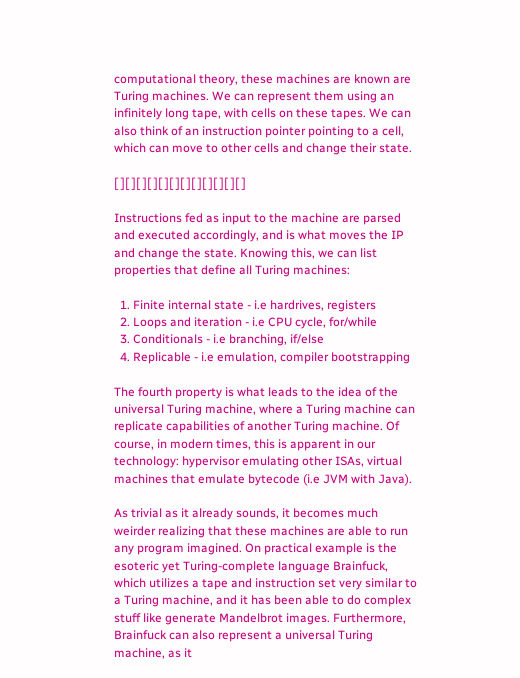computational theory, these machines are known are Turing machines. We can represent them using an infinitely long tape, with cells on these tapes. We can also think of an instruction pointer pointing to a cell, which can move to other cells and change their state.

[ ][ ][ ][ ][ ][ ][ ][ ][ ][ ][ ][ ]

Instructions fed as input to the machine are parsed and executed accordingly, and is what moves the IP and change the state. Knowing this, we can list properties that define all Turing machines:

  1. Finite internal state - i.e hardrives, registers
  2. Loops and iteration - i.e CPU cycle, for/while
  3. Conditionals - i.e branching, if/else
  4. Replicable - i.e emulation, compiler bootstrapping

The fourth property is what leads to the idea of the universal Turing machine, where a Turing machine can replicate capabilities of another Turing machine. Of course, in modern times, this is apparent in our technology: hypervisor emulating other ISAs, virtual machines that emulate bytecode (i.e JVM with Java).

As trivial as it already sounds, it becomes much weirder realizing that these machines are able to run any program imagined. On practical example is the esoteric yet Turing-complete language Brainfuck, which utilizes a tape and instruction set very similar to a Turing machine, and it has been able to do complex stuff like generate Mandelbrot images. Furthermore, Brainfuck can also represent a universal Turing machine, as it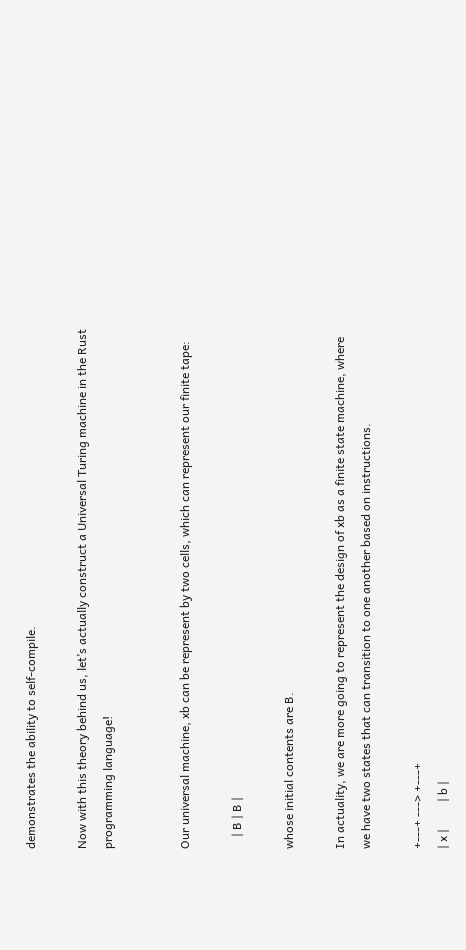demonstrates the ability to self-compile.

Now with this theory behind us, let’s actually construct a Universal Turing machine in the Rust programming language!


Our universal machine, xb can be represent by two cells, which can represent our finite tape:

    | B | B |

whose initial contents are B.

In actuality, we are more going to represent the design of xb as a finite state machine, where we have two states that can transition to one another based on instructions.

+---+ ---> +---+
| x |         | b |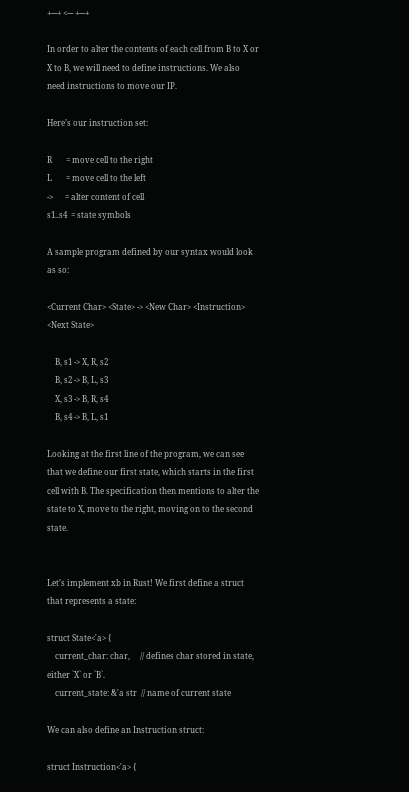+---+ <--- +---+

In order to alter the contents of each cell from B to X or X to B, we will need to define instructions. We also need instructions to move our IP.

Here’s our instruction set:

R       = move cell to the right
L       = move cell to the left
->      = alter content of cell
s1..s4  = state symbols

A sample program defined by our syntax would look as so:

<Current Char> <State> -> <New Char> <Instruction> <Next State>

    B, s1 -> X, R, s2
    B, s2 -> B, L, s3
    X, s3 -> B, R, s4
    B, s4 -> B, L, s1

Looking at the first line of the program, we can see that we define our first state, which starts in the first cell with B. The specification then mentions to alter the state to X, move to the right, moving on to the second state.


Let’s implement xb in Rust! We first define a struct that represents a state:

struct State<'a> {
    current_char: char,     // defines char stored in state, either `X` or `B`.
    current_state: &'a str  // name of current state

We can also define an Instruction struct:

struct Instruction<'a> {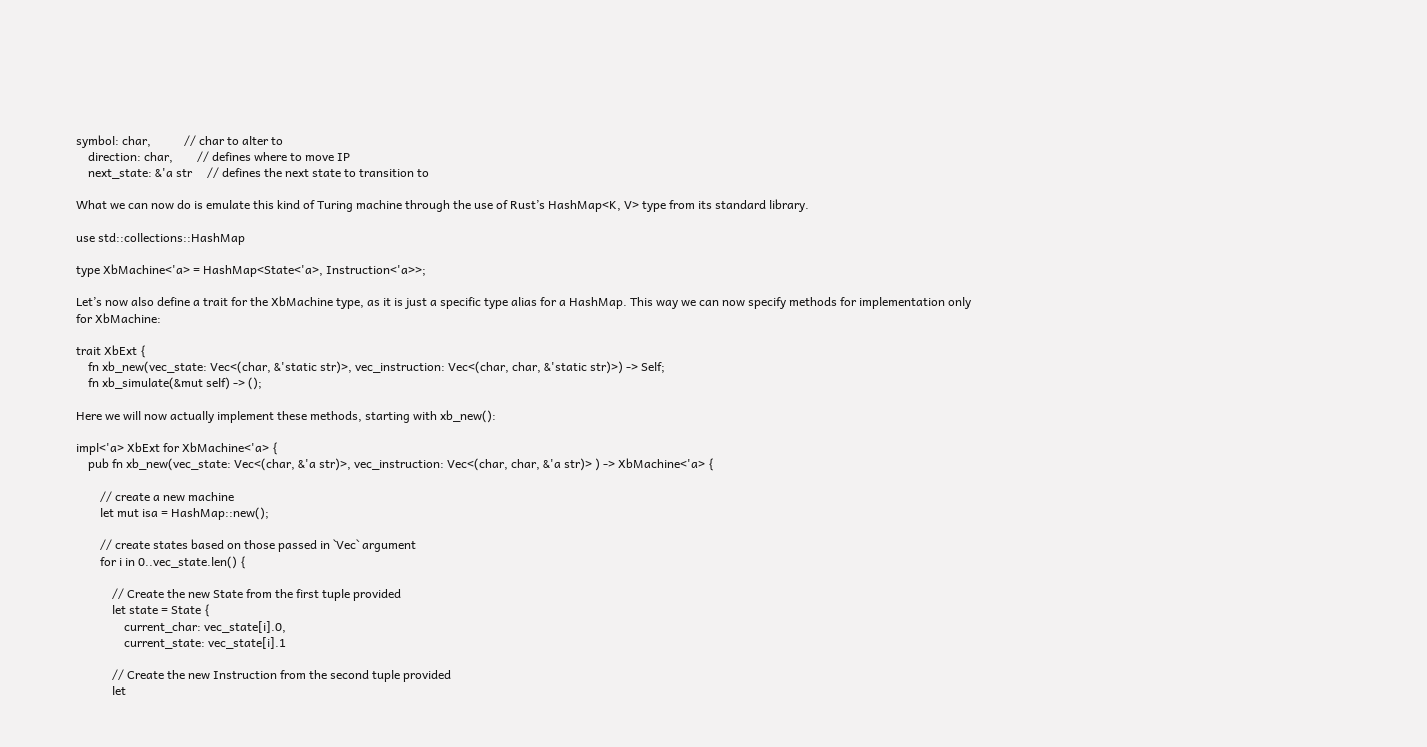symbol: char,           // char to alter to
    direction: char,        // defines where to move IP
    next_state: &'a str     // defines the next state to transition to

What we can now do is emulate this kind of Turing machine through the use of Rust’s HashMap<K, V> type from its standard library.

use std::collections::HashMap

type XbMachine<'a> = HashMap<State<'a>, Instruction<'a>>;

Let’s now also define a trait for the XbMachine type, as it is just a specific type alias for a HashMap. This way we can now specify methods for implementation only for XbMachine:

trait XbExt {
    fn xb_new(vec_state: Vec<(char, &'static str)>, vec_instruction: Vec<(char, char, &'static str)>) -> Self;
    fn xb_simulate(&mut self) -> ();

Here we will now actually implement these methods, starting with xb_new():

impl<'a> XbExt for XbMachine<'a> {
    pub fn xb_new(vec_state: Vec<(char, &'a str)>, vec_instruction: Vec<(char, char, &'a str)> ) -> XbMachine<'a> {

        // create a new machine
        let mut isa = HashMap::new();

        // create states based on those passed in `Vec` argument
        for i in 0..vec_state.len() {

            // Create the new State from the first tuple provided
            let state = State {
                current_char: vec_state[i].0,
                current_state: vec_state[i].1

            // Create the new Instruction from the second tuple provided
            let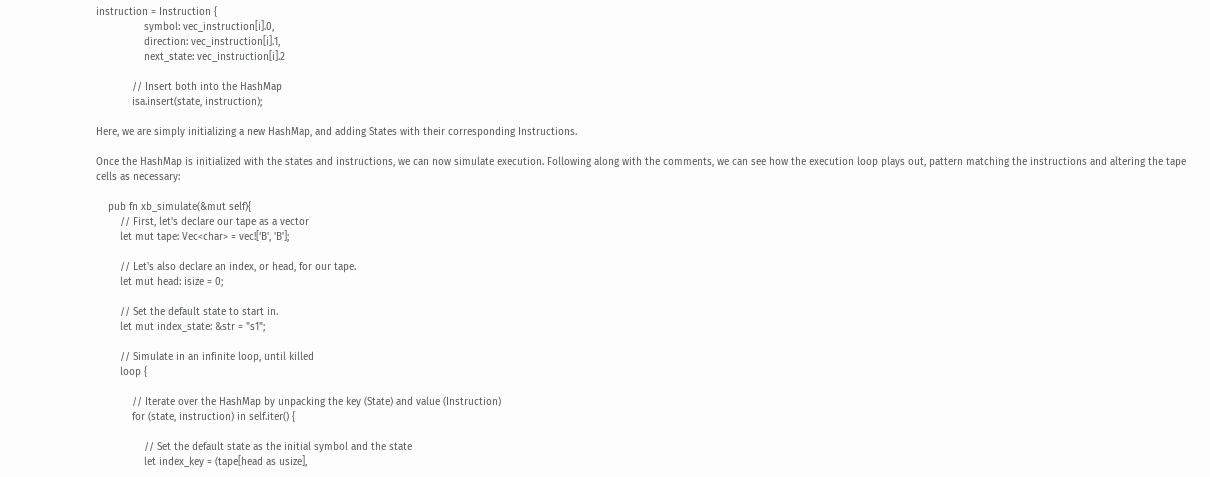instruction = Instruction {
                symbol: vec_instruction[i].0,
                direction: vec_instruction[i].1,
                next_state: vec_instruction[i].2

            // Insert both into the HashMap
            isa.insert(state, instruction);

Here, we are simply initializing a new HashMap, and adding States with their corresponding Instructions.

Once the HashMap is initialized with the states and instructions, we can now simulate execution. Following along with the comments, we can see how the execution loop plays out, pattern matching the instructions and altering the tape cells as necessary:

    pub fn xb_simulate(&mut self){
        // First, let's declare our tape as a vector
        let mut tape: Vec<char> = vec!['B', 'B'];

        // Let's also declare an index, or head, for our tape.
        let mut head: isize = 0;

        // Set the default state to start in.
        let mut index_state: &str = "s1";

        // Simulate in an infinite loop, until killed
        loop {

            // Iterate over the HashMap by unpacking the key (State) and value (Instruction)
            for (state, instruction) in self.iter() {

                // Set the default state as the initial symbol and the state
                let index_key = (tape[head as usize],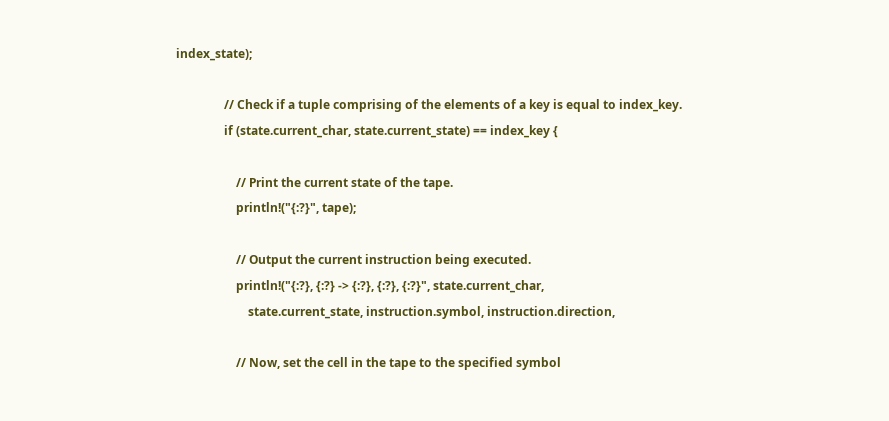index_state);

                // Check if a tuple comprising of the elements of a key is equal to index_key.
                if (state.current_char, state.current_state) == index_key {

                    // Print the current state of the tape.
                    println!("{:?}", tape);

                    // Output the current instruction being executed.
                    println!("{:?}, {:?} -> {:?}, {:?}, {:?}", state.current_char,
                        state.current_state, instruction.symbol, instruction.direction,

                    // Now, set the cell in the tape to the specified symbol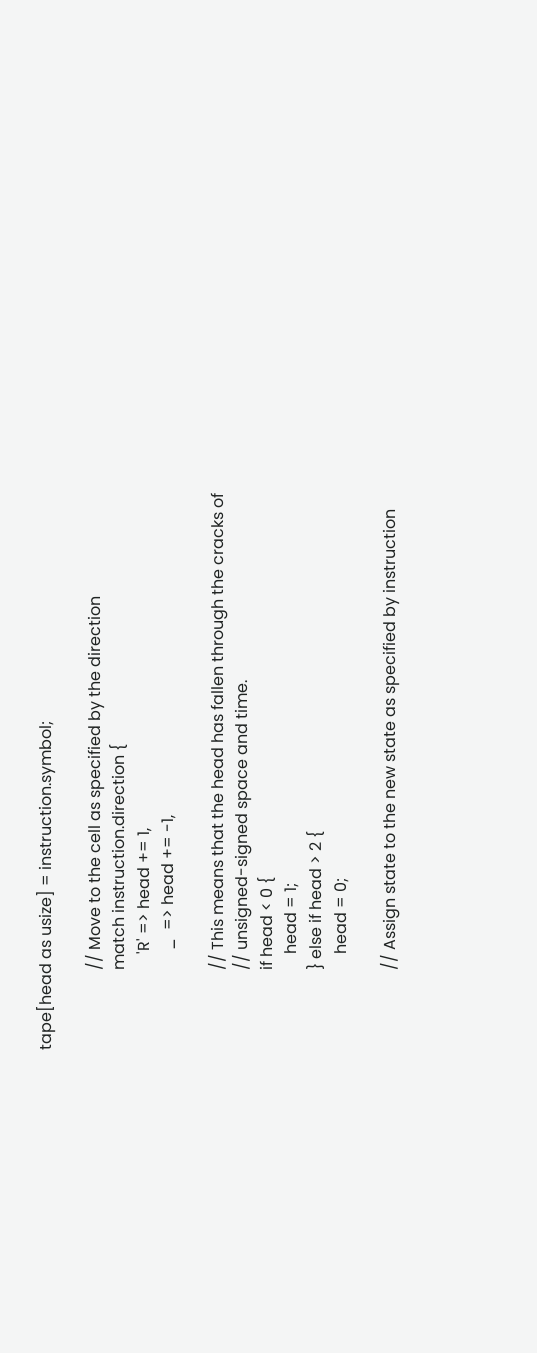tape[head as usize] = instruction.symbol;

                    // Move to the cell as specified by the direction
                    match instruction.direction {
                        'R' => head += 1,
                         _  => head += -1,

                    // This means that the head has fallen through the cracks of
                    // unsigned-signed space and time.
                    if head < 0 {
                        head = 1;
                    } else if head > 2 {
                        head = 0;

                    // Assign state to the new state as specified by instruction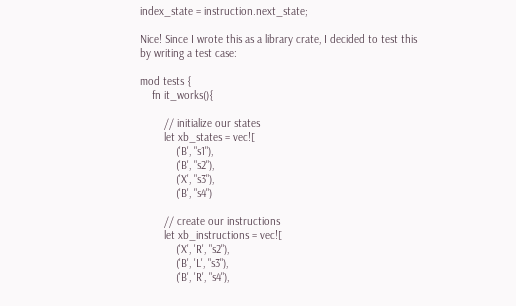index_state = instruction.next_state;

Nice! Since I wrote this as a library crate, I decided to test this by writing a test case:

mod tests {
    fn it_works(){

        // initialize our states
        let xb_states = vec![
            ('B', "s1"),
            ('B', "s2"),
            ('X', "s3"),
            ('B', "s4")

        // create our instructions
        let xb_instructions = vec![
            ('X', 'R', "s2"),
            ('B', 'L', "s3"),
            ('B', 'R', "s4"),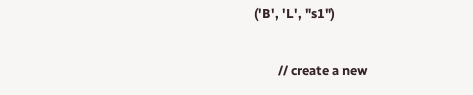('B', 'L', "s1")

        // create a new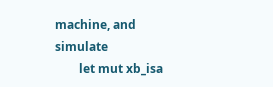machine, and simulate
        let mut xb_isa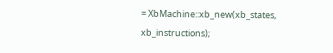= XbMachine::xb_new(xb_states, xb_instructions);